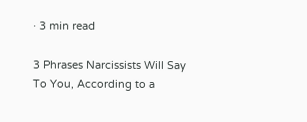· 3 min read

3 Phrases Narcissists Will Say To You, According to a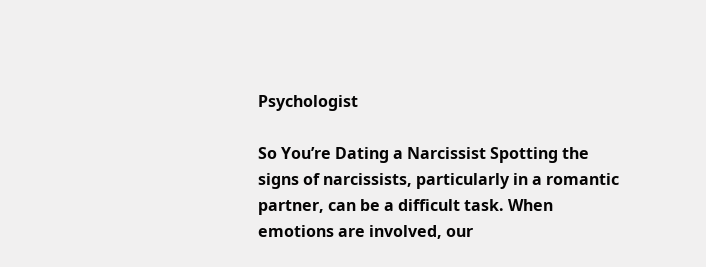Psychologist

So You’re Dating a Narcissist Spotting the signs of narcissists, particularly in a romantic partner, can be a difficult task. When emotions are involved, our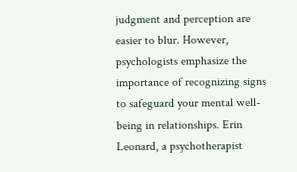judgment and perception are easier to blur. However, psychologists emphasize the importance of recognizing signs to safeguard your mental well-being in relationships. Erin Leonard, a psychotherapist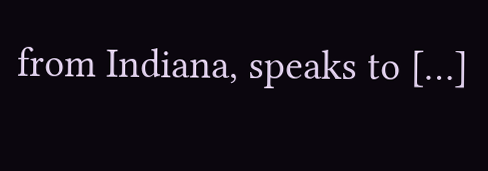from Indiana, speaks to […]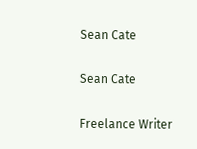Sean Cate

Sean Cate

Freelance Writer